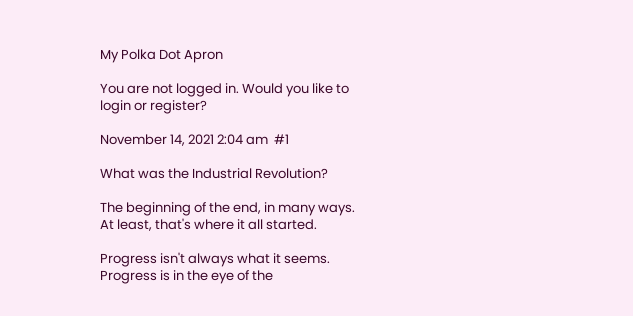My Polka Dot Apron

You are not logged in. Would you like to login or register?

November 14, 2021 2:04 am  #1

What was the Industrial Revolution?

The beginning of the end, in many ways.  At least, that's where it all started.

Progress isn't always what it seems.  Progress is in the eye of the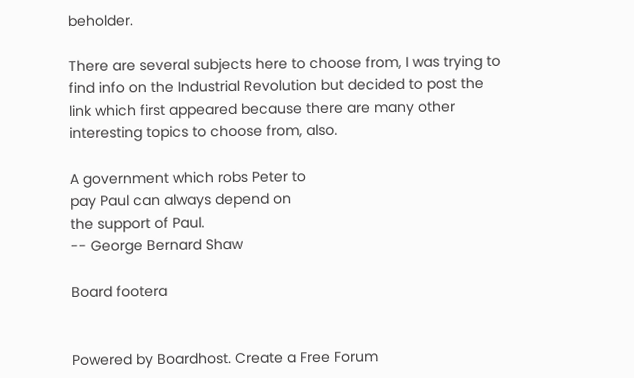beholder.

There are several subjects here to choose from, I was trying to find info on the Industrial Revolution but decided to post the link which first appeared because there are many other interesting topics to choose from, also.

A government which robs Peter to
pay Paul can always depend on
the support of Paul.
-- George Bernard Shaw

Board footera


Powered by Boardhost. Create a Free Forum